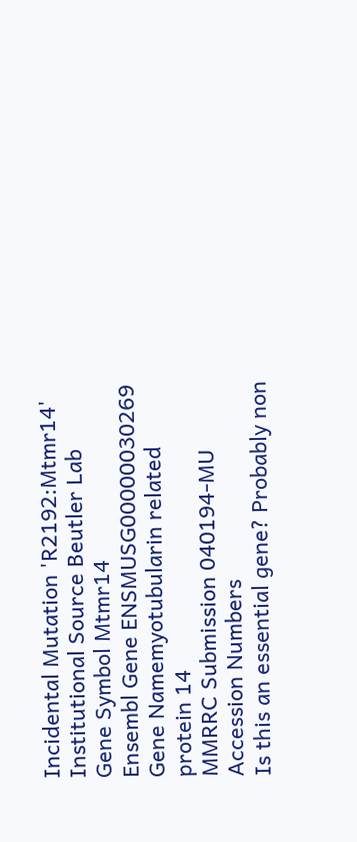Incidental Mutation 'R2192:Mtmr14'
Institutional Source Beutler Lab
Gene Symbol Mtmr14
Ensembl Gene ENSMUSG00000030269
Gene Namemyotubularin related protein 14
MMRRC Submission 040194-MU
Accession Numbers
Is this an essential gene? Probably non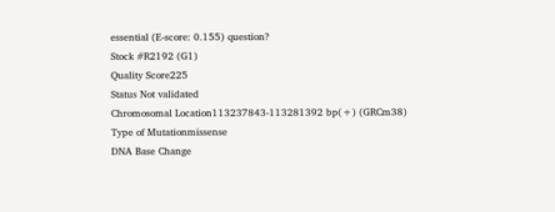essential (E-score: 0.155) question?
Stock #R2192 (G1)
Quality Score225
Status Not validated
Chromosomal Location113237843-113281392 bp(+) (GRCm38)
Type of Mutationmissense
DNA Base Change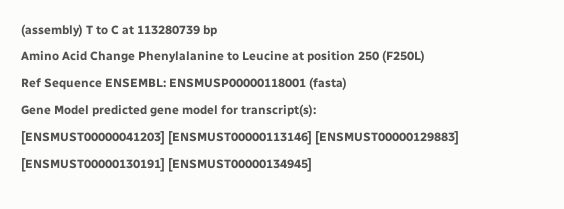(assembly) T to C at 113280739 bp
Amino Acid Change Phenylalanine to Leucine at position 250 (F250L)
Ref Sequence ENSEMBL: ENSMUSP00000118001 (fasta)
Gene Model predicted gene model for transcript(s): [ENSMUST00000041203] [ENSMUST00000113146] [ENSMUST00000129883] [ENSMUST00000130191] [ENSMUST00000134945]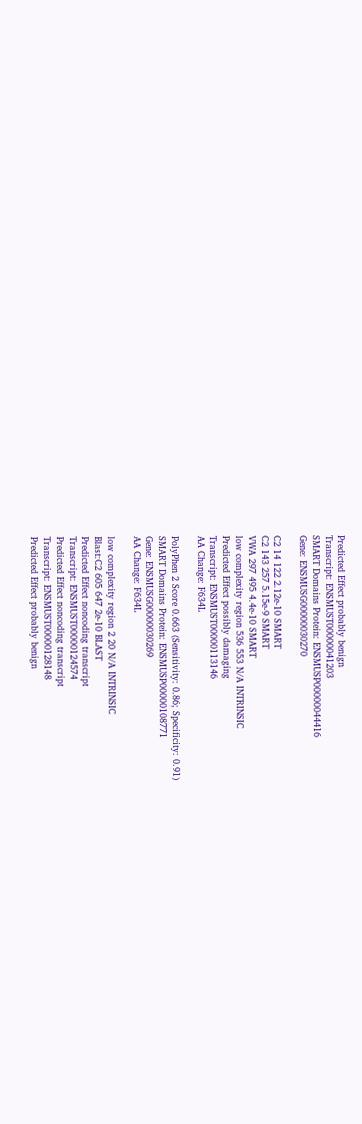Predicted Effect probably benign
Transcript: ENSMUST00000041203
SMART Domains Protein: ENSMUSP00000044416
Gene: ENSMUSG00000030270

C2 14 122 2.12e-10 SMART
C2 143 257 5.15e-9 SMART
VWA 297 495 4.4e-10 SMART
low complexity region 536 553 N/A INTRINSIC
Predicted Effect possibly damaging
Transcript: ENSMUST00000113146
AA Change: F634L

PolyPhen 2 Score 0.663 (Sensitivity: 0.86; Specificity: 0.91)
SMART Domains Protein: ENSMUSP00000108771
Gene: ENSMUSG00000030269
AA Change: F634L

low complexity region 2 20 N/A INTRINSIC
Blast:C2 605 647 2e-10 BLAST
Predicted Effect noncoding transcript
Transcript: ENSMUST00000124574
Predicted Effect noncoding transcript
Transcript: ENSMUST00000128148
Predicted Effect probably benign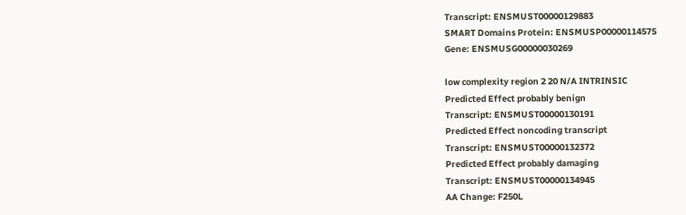Transcript: ENSMUST00000129883
SMART Domains Protein: ENSMUSP00000114575
Gene: ENSMUSG00000030269

low complexity region 2 20 N/A INTRINSIC
Predicted Effect probably benign
Transcript: ENSMUST00000130191
Predicted Effect noncoding transcript
Transcript: ENSMUST00000132372
Predicted Effect probably damaging
Transcript: ENSMUST00000134945
AA Change: F250L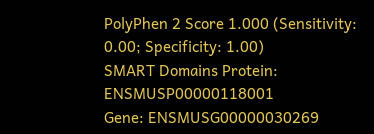PolyPhen 2 Score 1.000 (Sensitivity: 0.00; Specificity: 1.00)
SMART Domains Protein: ENSMUSP00000118001
Gene: ENSMUSG00000030269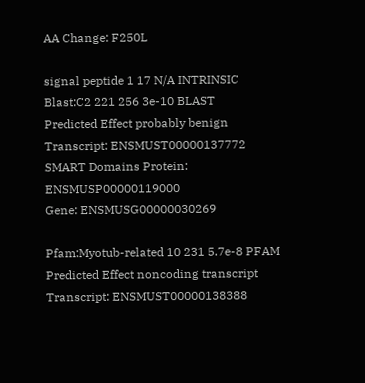AA Change: F250L

signal peptide 1 17 N/A INTRINSIC
Blast:C2 221 256 3e-10 BLAST
Predicted Effect probably benign
Transcript: ENSMUST00000137772
SMART Domains Protein: ENSMUSP00000119000
Gene: ENSMUSG00000030269

Pfam:Myotub-related 10 231 5.7e-8 PFAM
Predicted Effect noncoding transcript
Transcript: ENSMUST00000138388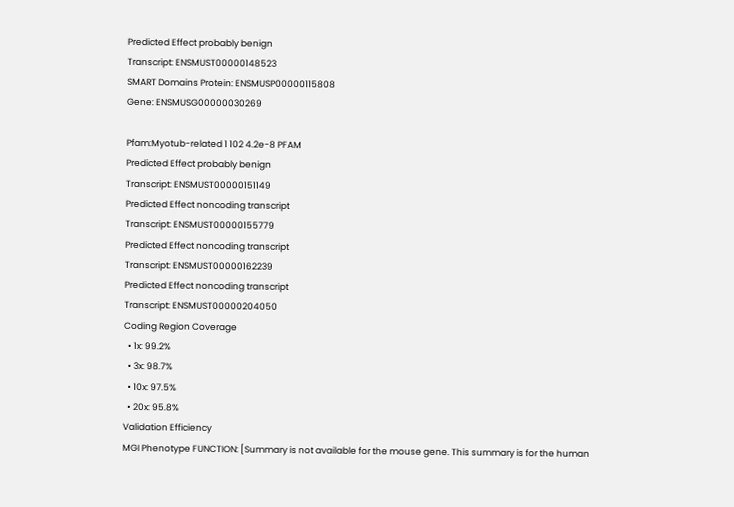Predicted Effect probably benign
Transcript: ENSMUST00000148523
SMART Domains Protein: ENSMUSP00000115808
Gene: ENSMUSG00000030269

Pfam:Myotub-related 1 102 4.2e-8 PFAM
Predicted Effect probably benign
Transcript: ENSMUST00000151149
Predicted Effect noncoding transcript
Transcript: ENSMUST00000155779
Predicted Effect noncoding transcript
Transcript: ENSMUST00000162239
Predicted Effect noncoding transcript
Transcript: ENSMUST00000204050
Coding Region Coverage
  • 1x: 99.2%
  • 3x: 98.7%
  • 10x: 97.5%
  • 20x: 95.8%
Validation Efficiency
MGI Phenotype FUNCTION: [Summary is not available for the mouse gene. This summary is for the human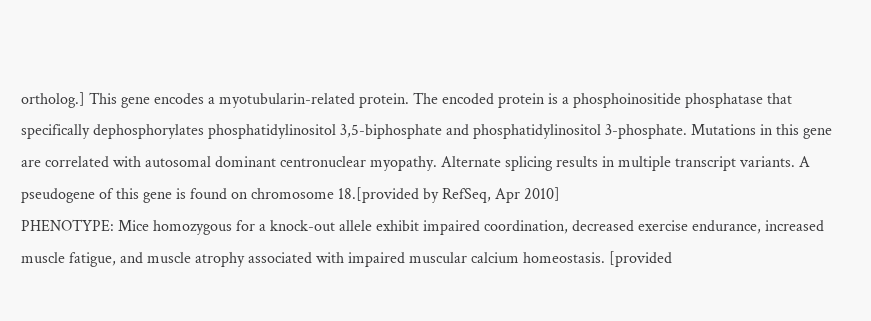ortholog.] This gene encodes a myotubularin-related protein. The encoded protein is a phosphoinositide phosphatase that specifically dephosphorylates phosphatidylinositol 3,5-biphosphate and phosphatidylinositol 3-phosphate. Mutations in this gene are correlated with autosomal dominant centronuclear myopathy. Alternate splicing results in multiple transcript variants. A pseudogene of this gene is found on chromosome 18.[provided by RefSeq, Apr 2010]
PHENOTYPE: Mice homozygous for a knock-out allele exhibit impaired coordination, decreased exercise endurance, increased muscle fatigue, and muscle atrophy associated with impaired muscular calcium homeostasis. [provided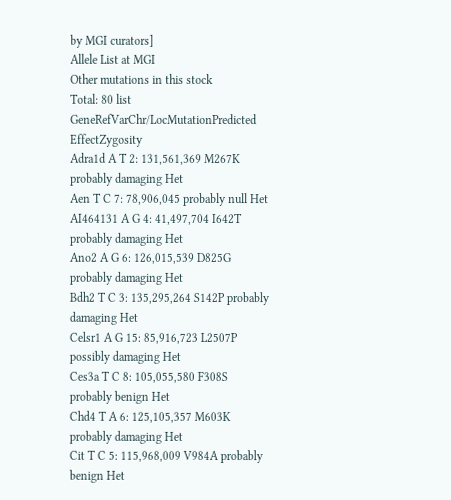by MGI curators]
Allele List at MGI
Other mutations in this stock
Total: 80 list
GeneRefVarChr/LocMutationPredicted EffectZygosity
Adra1d A T 2: 131,561,369 M267K probably damaging Het
Aen T C 7: 78,906,045 probably null Het
AI464131 A G 4: 41,497,704 I642T probably damaging Het
Ano2 A G 6: 126,015,539 D825G probably damaging Het
Bdh2 T C 3: 135,295,264 S142P probably damaging Het
Celsr1 A G 15: 85,916,723 L2507P possibly damaging Het
Ces3a T C 8: 105,055,580 F308S probably benign Het
Chd4 T A 6: 125,105,357 M603K probably damaging Het
Cit T C 5: 115,968,009 V984A probably benign Het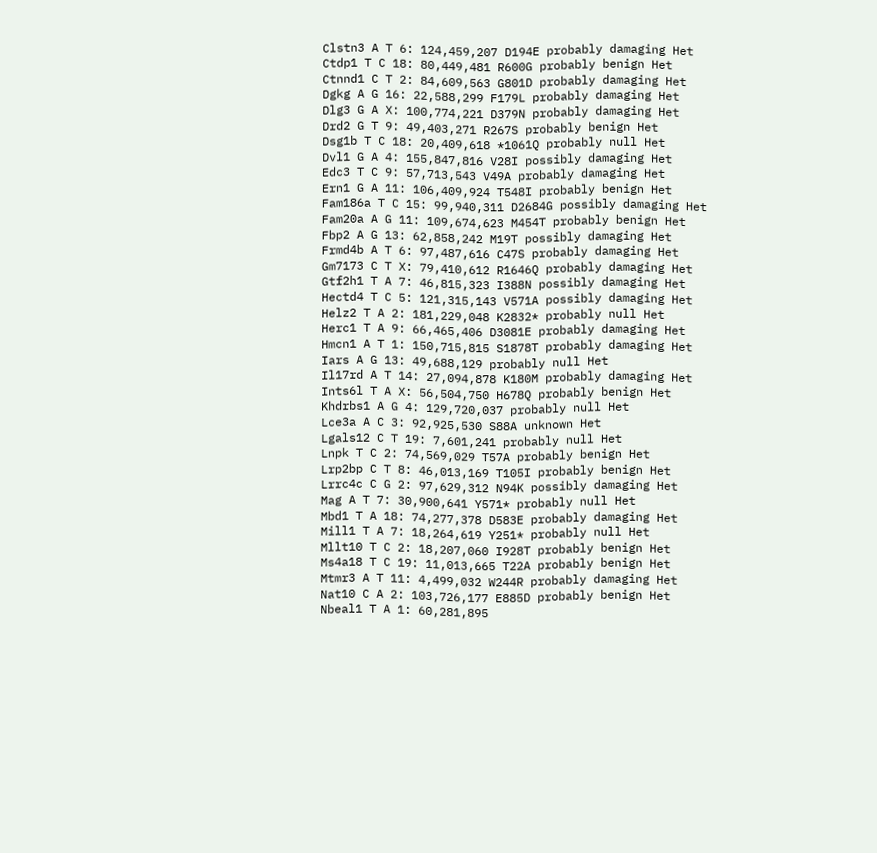Clstn3 A T 6: 124,459,207 D194E probably damaging Het
Ctdp1 T C 18: 80,449,481 R600G probably benign Het
Ctnnd1 C T 2: 84,609,563 G801D probably damaging Het
Dgkg A G 16: 22,588,299 F179L probably damaging Het
Dlg3 G A X: 100,774,221 D379N probably damaging Het
Drd2 G T 9: 49,403,271 R267S probably benign Het
Dsg1b T C 18: 20,409,618 *1061Q probably null Het
Dvl1 G A 4: 155,847,816 V28I possibly damaging Het
Edc3 T C 9: 57,713,543 V49A probably damaging Het
Ern1 G A 11: 106,409,924 T548I probably benign Het
Fam186a T C 15: 99,940,311 D2684G possibly damaging Het
Fam20a A G 11: 109,674,623 M454T probably benign Het
Fbp2 A G 13: 62,858,242 M19T possibly damaging Het
Frmd4b A T 6: 97,487,616 C47S probably damaging Het
Gm7173 C T X: 79,410,612 R1646Q probably damaging Het
Gtf2h1 T A 7: 46,815,323 I388N possibly damaging Het
Hectd4 T C 5: 121,315,143 V571A possibly damaging Het
Helz2 T A 2: 181,229,048 K2832* probably null Het
Herc1 T A 9: 66,465,406 D3081E probably damaging Het
Hmcn1 A T 1: 150,715,815 S1878T probably damaging Het
Iars A G 13: 49,688,129 probably null Het
Il17rd A T 14: 27,094,878 K180M probably damaging Het
Ints6l T A X: 56,504,750 H678Q probably benign Het
Khdrbs1 A G 4: 129,720,037 probably null Het
Lce3a A C 3: 92,925,530 S88A unknown Het
Lgals12 C T 19: 7,601,241 probably null Het
Lnpk T C 2: 74,569,029 T57A probably benign Het
Lrp2bp C T 8: 46,013,169 T105I probably benign Het
Lrrc4c C G 2: 97,629,312 N94K possibly damaging Het
Mag A T 7: 30,900,641 Y571* probably null Het
Mbd1 T A 18: 74,277,378 D583E probably damaging Het
Mill1 T A 7: 18,264,619 Y251* probably null Het
Mllt10 T C 2: 18,207,060 I928T probably benign Het
Ms4a18 T C 19: 11,013,665 T22A probably benign Het
Mtmr3 A T 11: 4,499,032 W244R probably damaging Het
Nat10 C A 2: 103,726,177 E885D probably benign Het
Nbeal1 T A 1: 60,281,895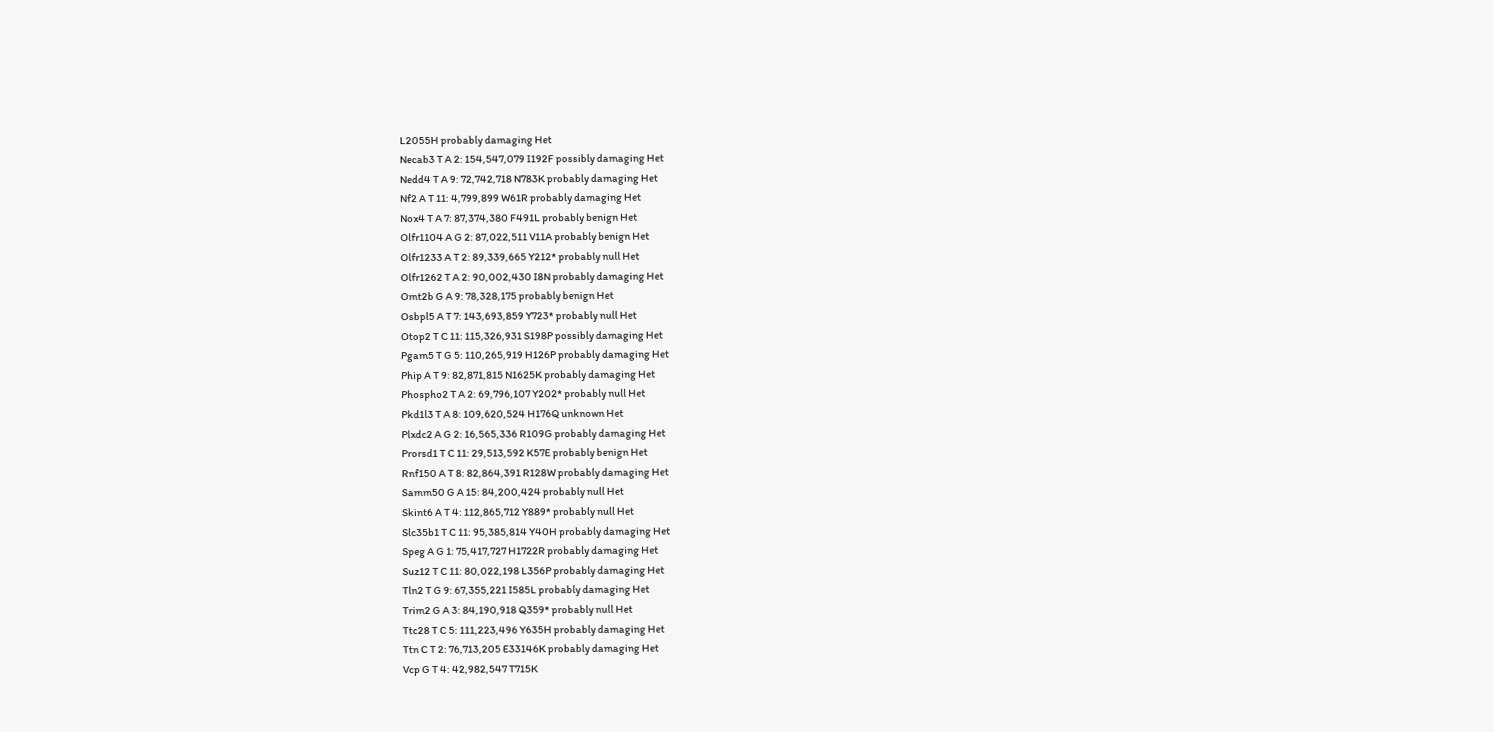L2055H probably damaging Het
Necab3 T A 2: 154,547,079 I192F possibly damaging Het
Nedd4 T A 9: 72,742,718 N783K probably damaging Het
Nf2 A T 11: 4,799,899 W61R probably damaging Het
Nox4 T A 7: 87,374,380 F491L probably benign Het
Olfr1104 A G 2: 87,022,511 V11A probably benign Het
Olfr1233 A T 2: 89,339,665 Y212* probably null Het
Olfr1262 T A 2: 90,002,430 I8N probably damaging Het
Omt2b G A 9: 78,328,175 probably benign Het
Osbpl5 A T 7: 143,693,859 Y723* probably null Het
Otop2 T C 11: 115,326,931 S198P possibly damaging Het
Pgam5 T G 5: 110,265,919 H126P probably damaging Het
Phip A T 9: 82,871,815 N1625K probably damaging Het
Phospho2 T A 2: 69,796,107 Y202* probably null Het
Pkd1l3 T A 8: 109,620,524 H176Q unknown Het
Plxdc2 A G 2: 16,565,336 R109G probably damaging Het
Prorsd1 T C 11: 29,513,592 K57E probably benign Het
Rnf150 A T 8: 82,864,391 R128W probably damaging Het
Samm50 G A 15: 84,200,424 probably null Het
Skint6 A T 4: 112,865,712 Y889* probably null Het
Slc35b1 T C 11: 95,385,814 Y40H probably damaging Het
Speg A G 1: 75,417,727 H1722R probably damaging Het
Suz12 T C 11: 80,022,198 L356P probably damaging Het
Tln2 T G 9: 67,355,221 I585L probably damaging Het
Trim2 G A 3: 84,190,918 Q359* probably null Het
Ttc28 T C 5: 111,223,496 Y635H probably damaging Het
Ttn C T 2: 76,713,205 E33146K probably damaging Het
Vcp G T 4: 42,982,547 T715K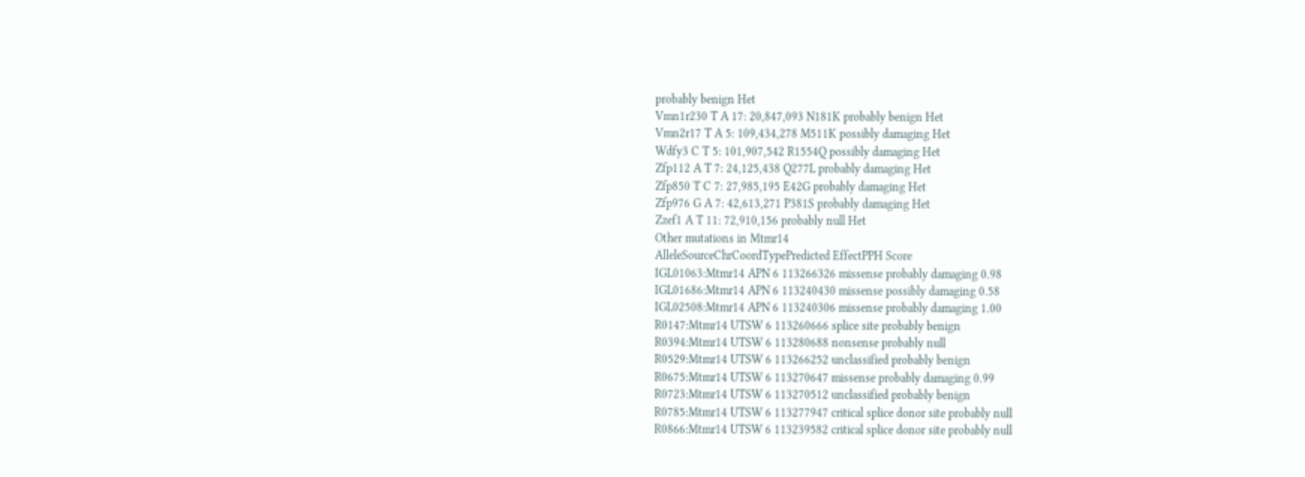probably benign Het
Vmn1r230 T A 17: 20,847,093 N181K probably benign Het
Vmn2r17 T A 5: 109,434,278 M511K possibly damaging Het
Wdfy3 C T 5: 101,907,542 R1554Q possibly damaging Het
Zfp112 A T 7: 24,125,438 Q277L probably damaging Het
Zfp850 T C 7: 27,985,195 E42G probably damaging Het
Zfp976 G A 7: 42,613,271 P381S probably damaging Het
Zzef1 A T 11: 72,910,156 probably null Het
Other mutations in Mtmr14
AlleleSourceChrCoordTypePredicted EffectPPH Score
IGL01063:Mtmr14 APN 6 113266326 missense probably damaging 0.98
IGL01686:Mtmr14 APN 6 113240430 missense possibly damaging 0.58
IGL02508:Mtmr14 APN 6 113240306 missense probably damaging 1.00
R0147:Mtmr14 UTSW 6 113260666 splice site probably benign
R0394:Mtmr14 UTSW 6 113280688 nonsense probably null
R0529:Mtmr14 UTSW 6 113266252 unclassified probably benign
R0675:Mtmr14 UTSW 6 113270647 missense probably damaging 0.99
R0723:Mtmr14 UTSW 6 113270512 unclassified probably benign
R0785:Mtmr14 UTSW 6 113277947 critical splice donor site probably null
R0866:Mtmr14 UTSW 6 113239582 critical splice donor site probably null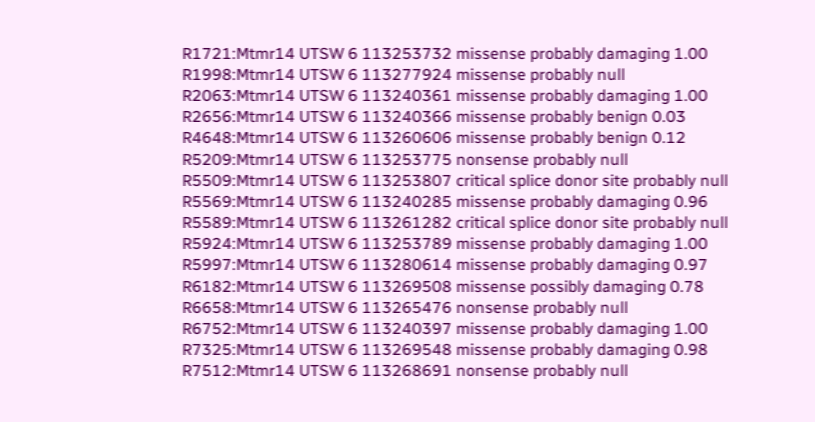R1721:Mtmr14 UTSW 6 113253732 missense probably damaging 1.00
R1998:Mtmr14 UTSW 6 113277924 missense probably null
R2063:Mtmr14 UTSW 6 113240361 missense probably damaging 1.00
R2656:Mtmr14 UTSW 6 113240366 missense probably benign 0.03
R4648:Mtmr14 UTSW 6 113260606 missense probably benign 0.12
R5209:Mtmr14 UTSW 6 113253775 nonsense probably null
R5509:Mtmr14 UTSW 6 113253807 critical splice donor site probably null
R5569:Mtmr14 UTSW 6 113240285 missense probably damaging 0.96
R5589:Mtmr14 UTSW 6 113261282 critical splice donor site probably null
R5924:Mtmr14 UTSW 6 113253789 missense probably damaging 1.00
R5997:Mtmr14 UTSW 6 113280614 missense probably damaging 0.97
R6182:Mtmr14 UTSW 6 113269508 missense possibly damaging 0.78
R6658:Mtmr14 UTSW 6 113265476 nonsense probably null
R6752:Mtmr14 UTSW 6 113240397 missense probably damaging 1.00
R7325:Mtmr14 UTSW 6 113269548 missense probably damaging 0.98
R7512:Mtmr14 UTSW 6 113268691 nonsense probably null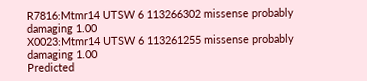R7816:Mtmr14 UTSW 6 113266302 missense probably damaging 1.00
X0023:Mtmr14 UTSW 6 113261255 missense probably damaging 1.00
Predicted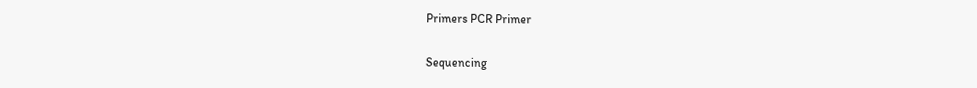Primers PCR Primer

Sequencing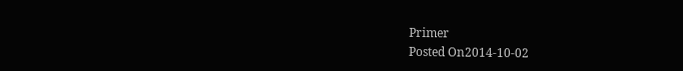Primer
Posted On2014-10-02